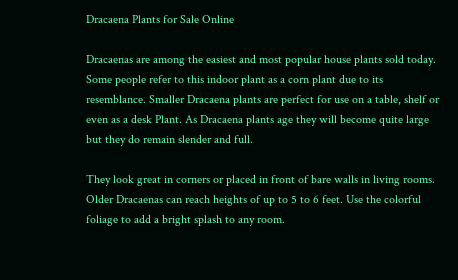Dracaena Plants for Sale Online

Dracaenas are among the easiest and most popular house plants sold today. Some people refer to this indoor plant as a corn plant due to its resemblance. Smaller Dracaena plants are perfect for use on a table, shelf or even as a desk Plant. As Dracaena plants age they will become quite large but they do remain slender and full.

They look great in corners or placed in front of bare walls in living rooms. Older Dracaenas can reach heights of up to 5 to 6 feet. Use the colorful foliage to add a bright splash to any room.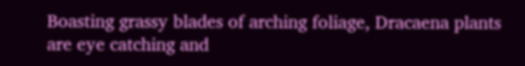Boasting grassy blades of arching foliage, Dracaena plants are eye catching and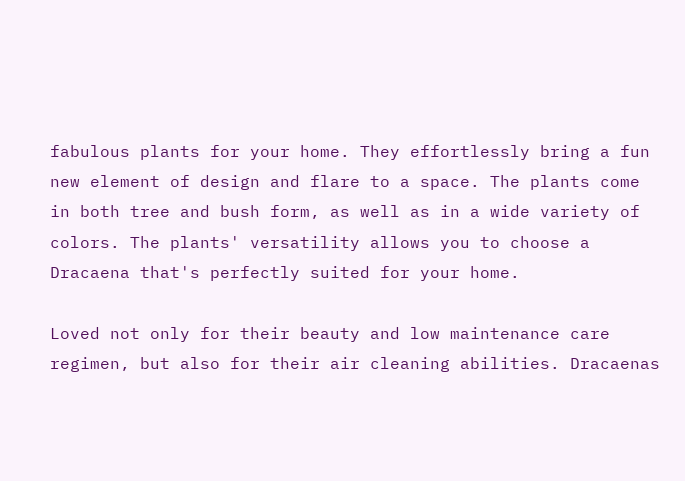fabulous plants for your home. They effortlessly bring a fun new element of design and flare to a space. The plants come in both tree and bush form, as well as in a wide variety of colors. The plants' versatility allows you to choose a Dracaena that's perfectly suited for your home.

Loved not only for their beauty and low maintenance care regimen, but also for their air cleaning abilities. Dracaenas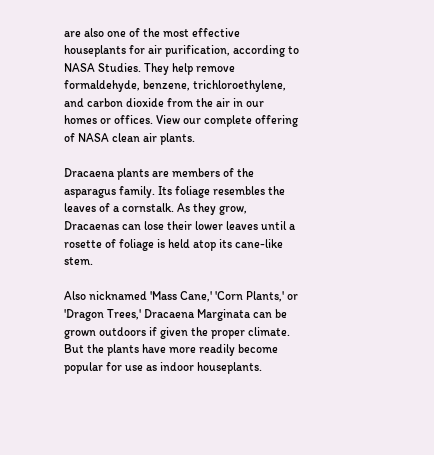are also one of the most effective houseplants for air purification, according to NASA Studies. They help remove formaldehyde, benzene, trichloroethylene, and carbon dioxide from the air in our homes or offices. View our complete offering of NASA clean air plants.

Dracaena plants are members of the asparagus family. Its foliage resembles the leaves of a cornstalk. As they grow, Dracaenas can lose their lower leaves until a rosette of foliage is held atop its cane-like stem.

Also nicknamed 'Mass Cane,' 'Corn Plants,' or 'Dragon Trees,' Dracaena Marginata can be grown outdoors if given the proper climate. But the plants have more readily become popular for use as indoor houseplants.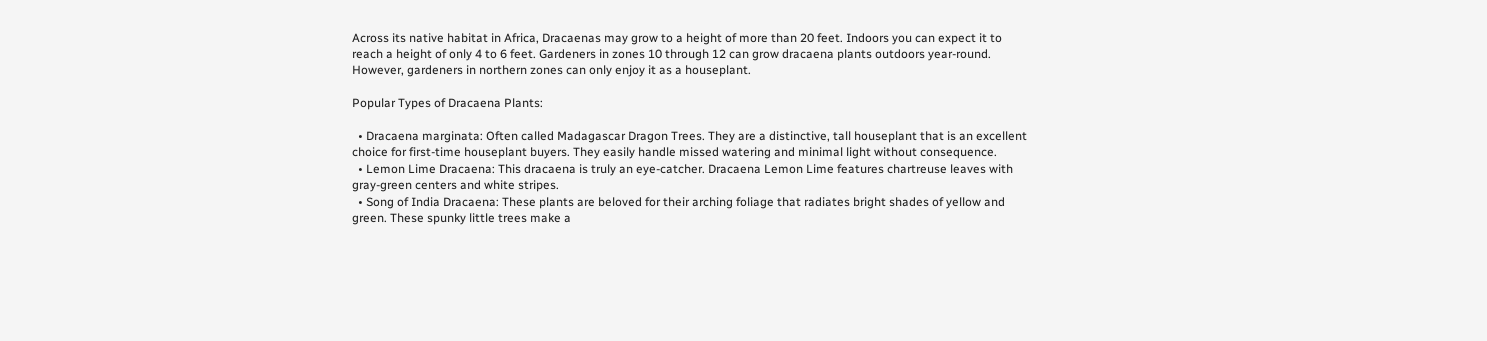Across its native habitat in Africa, Dracaenas may grow to a height of more than 20 feet. Indoors you can expect it to reach a height of only 4 to 6 feet. Gardeners in zones 10 through 12 can grow dracaena plants outdoors year-round. However, gardeners in northern zones can only enjoy it as a houseplant.

Popular Types of Dracaena Plants:

  • Dracaena marginata: Often called Madagascar Dragon Trees. They are a distinctive, tall houseplant that is an excellent choice for first-time houseplant buyers. They easily handle missed watering and minimal light without consequence.
  • Lemon Lime Dracaena: This dracaena is truly an eye-catcher. Dracaena Lemon Lime features chartreuse leaves with gray-green centers and white stripes.
  • Song of India Dracaena: These plants are beloved for their arching foliage that radiates bright shades of yellow and green. These spunky little trees make a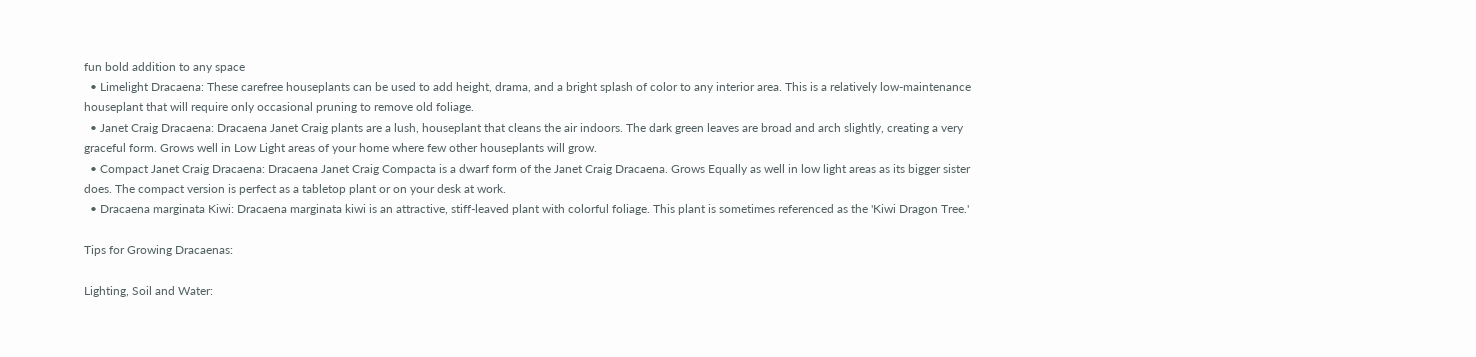fun bold addition to any space
  • Limelight Dracaena: These carefree houseplants can be used to add height, drama, and a bright splash of color to any interior area. This is a relatively low-maintenance houseplant that will require only occasional pruning to remove old foliage.
  • Janet Craig Dracaena: Dracaena Janet Craig plants are a lush, houseplant that cleans the air indoors. The dark green leaves are broad and arch slightly, creating a very graceful form. Grows well in Low Light areas of your home where few other houseplants will grow.
  • Compact Janet Craig Dracaena: Dracaena Janet Craig Compacta is a dwarf form of the Janet Craig Dracaena. Grows Equally as well in low light areas as its bigger sister does. The compact version is perfect as a tabletop plant or on your desk at work.
  • Dracaena marginata Kiwi: Dracaena marginata kiwi is an attractive, stiff-leaved plant with colorful foliage. This plant is sometimes referenced as the 'Kiwi Dragon Tree.'

Tips for Growing Dracaenas:

Lighting, Soil and Water: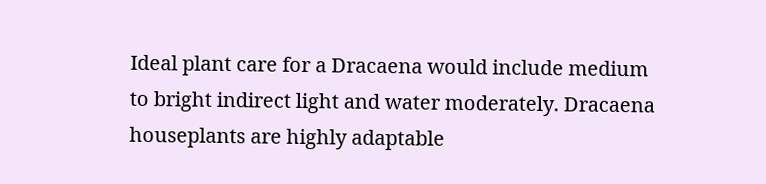Ideal plant care for a Dracaena would include medium to bright indirect light and water moderately. Dracaena houseplants are highly adaptable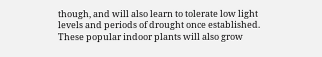though, and will also learn to tolerate low light levels and periods of drought once established. These popular indoor plants will also grow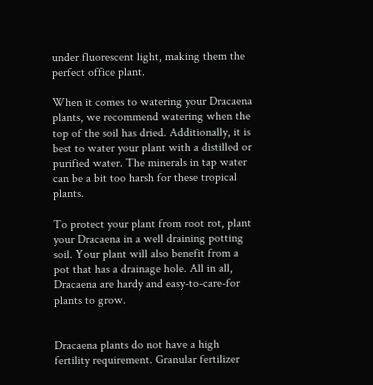under fluorescent light, making them the perfect office plant.

When it comes to watering your Dracaena plants, we recommend watering when the top of the soil has dried. Additionally, it is best to water your plant with a distilled or purified water. The minerals in tap water can be a bit too harsh for these tropical plants.

To protect your plant from root rot, plant your Dracaena in a well draining potting soil. Your plant will also benefit from a pot that has a drainage hole. All in all, Dracaena are hardy and easy-to-care-for plants to grow.


Dracaena plants do not have a high fertility requirement. Granular fertilizer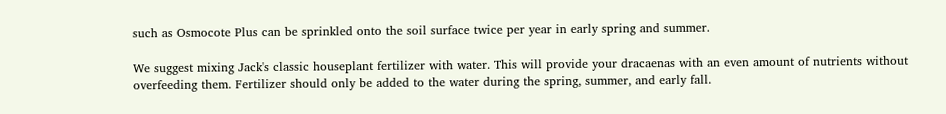such as Osmocote Plus can be sprinkled onto the soil surface twice per year in early spring and summer.

We suggest mixing Jack's classic houseplant fertilizer with water. This will provide your dracaenas with an even amount of nutrients without overfeeding them. Fertilizer should only be added to the water during the spring, summer, and early fall.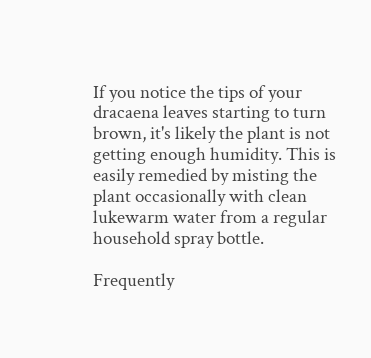If you notice the tips of your dracaena leaves starting to turn brown, it's likely the plant is not getting enough humidity. This is easily remedied by misting the plant occasionally with clean lukewarm water from a regular household spray bottle.

Frequently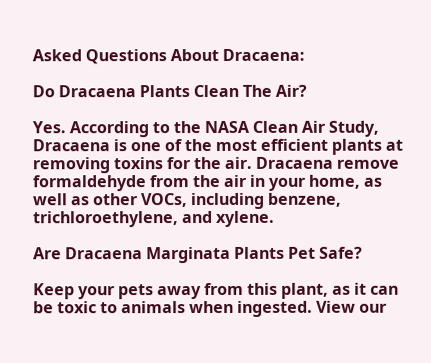Asked Questions About Dracaena:

Do Dracaena Plants Clean The Air?

Yes. According to the NASA Clean Air Study, Dracaena is one of the most efficient plants at removing toxins for the air. Dracaena remove formaldehyde from the air in your home, as well as other VOCs, including benzene, trichloroethylene, and xylene.

Are Dracaena Marginata Plants Pet Safe?

Keep your pets away from this plant, as it can be toxic to animals when ingested. View our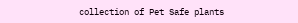collection of Pet Safe plants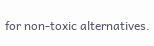for non-toxic alternatives.